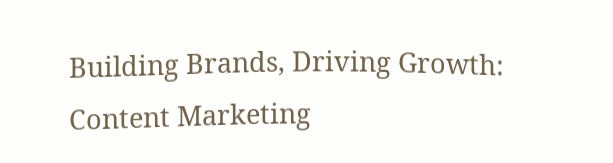Building Brands, Driving Growth: Content Marketing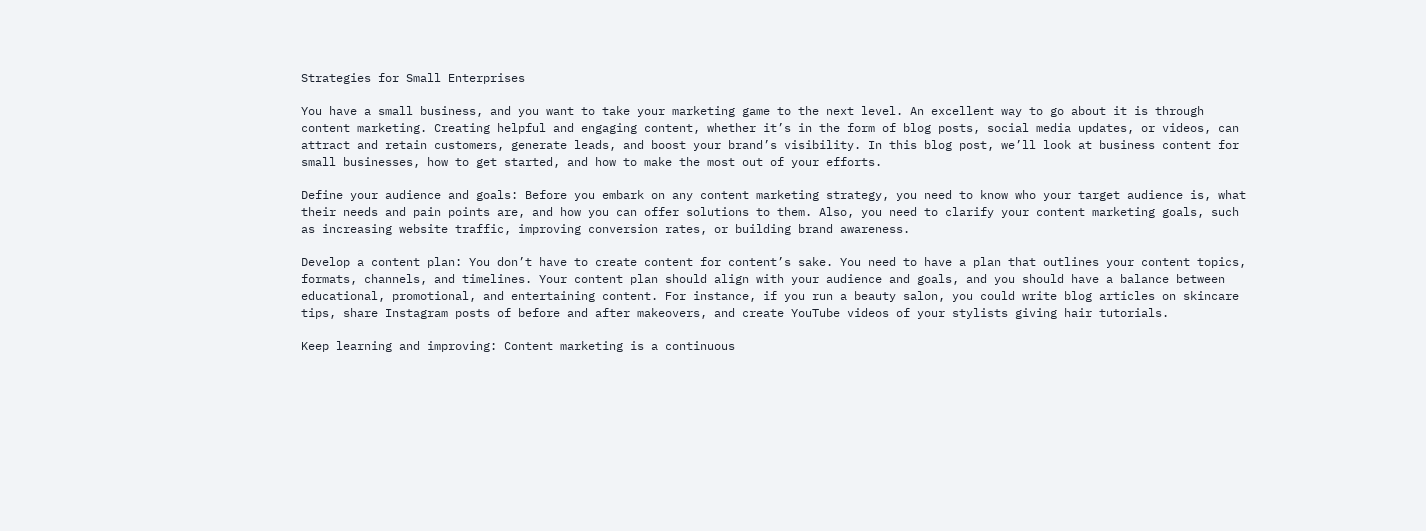Strategies for Small Enterprises

You have a small business, and you want to take your marketing game to the next level. An excellent way to go about it is through content marketing. Creating helpful and engaging content, whether it’s in the form of blog posts, social media updates, or videos, can attract and retain customers, generate leads, and boost your brand’s visibility. In this blog post, we’ll look at business content for small businesses, how to get started, and how to make the most out of your efforts.

Define your audience and goals: Before you embark on any content marketing strategy, you need to know who your target audience is, what their needs and pain points are, and how you can offer solutions to them. Also, you need to clarify your content marketing goals, such as increasing website traffic, improving conversion rates, or building brand awareness.

Develop a content plan: You don’t have to create content for content’s sake. You need to have a plan that outlines your content topics, formats, channels, and timelines. Your content plan should align with your audience and goals, and you should have a balance between educational, promotional, and entertaining content. For instance, if you run a beauty salon, you could write blog articles on skincare tips, share Instagram posts of before and after makeovers, and create YouTube videos of your stylists giving hair tutorials.

Keep learning and improving: Content marketing is a continuous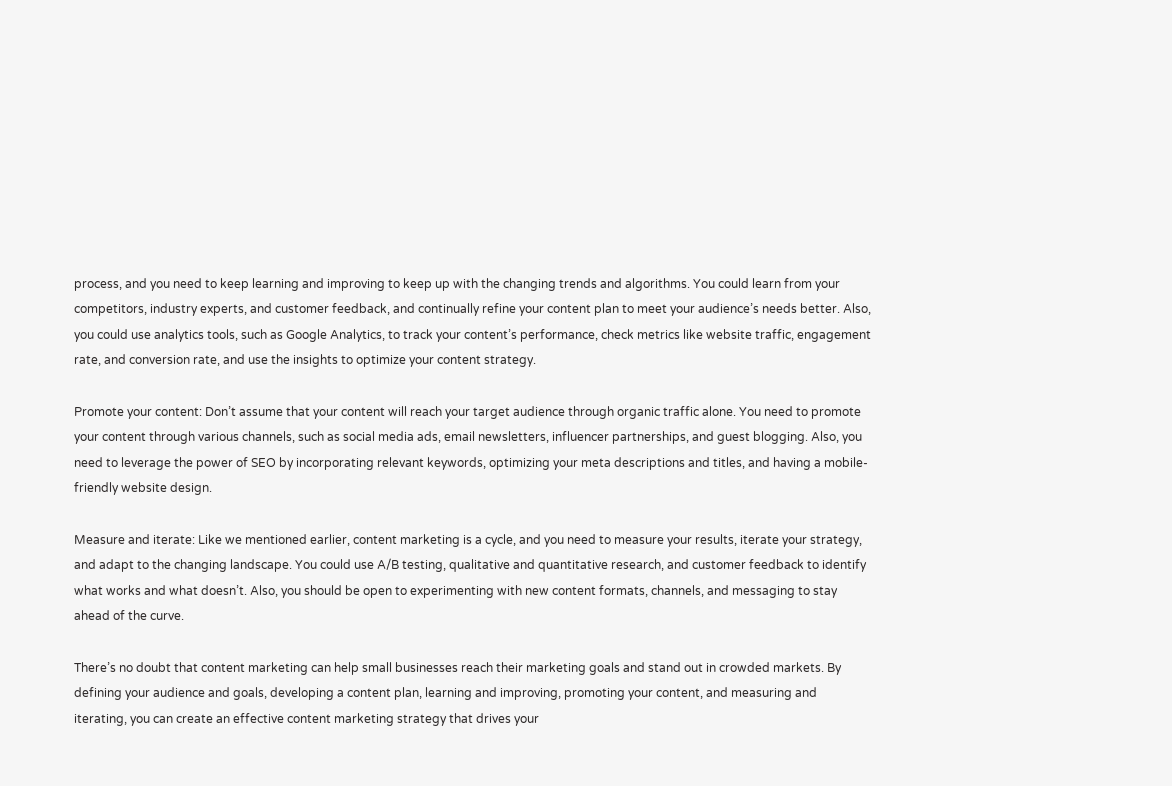process, and you need to keep learning and improving to keep up with the changing trends and algorithms. You could learn from your competitors, industry experts, and customer feedback, and continually refine your content plan to meet your audience’s needs better. Also, you could use analytics tools, such as Google Analytics, to track your content’s performance, check metrics like website traffic, engagement rate, and conversion rate, and use the insights to optimize your content strategy.

Promote your content: Don’t assume that your content will reach your target audience through organic traffic alone. You need to promote your content through various channels, such as social media ads, email newsletters, influencer partnerships, and guest blogging. Also, you need to leverage the power of SEO by incorporating relevant keywords, optimizing your meta descriptions and titles, and having a mobile-friendly website design.

Measure and iterate: Like we mentioned earlier, content marketing is a cycle, and you need to measure your results, iterate your strategy, and adapt to the changing landscape. You could use A/B testing, qualitative and quantitative research, and customer feedback to identify what works and what doesn’t. Also, you should be open to experimenting with new content formats, channels, and messaging to stay ahead of the curve.

There’s no doubt that content marketing can help small businesses reach their marketing goals and stand out in crowded markets. By defining your audience and goals, developing a content plan, learning and improving, promoting your content, and measuring and iterating, you can create an effective content marketing strategy that drives your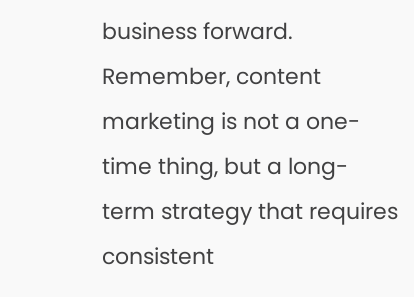business forward. Remember, content marketing is not a one-time thing, but a long-term strategy that requires consistent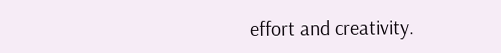effort and creativity.